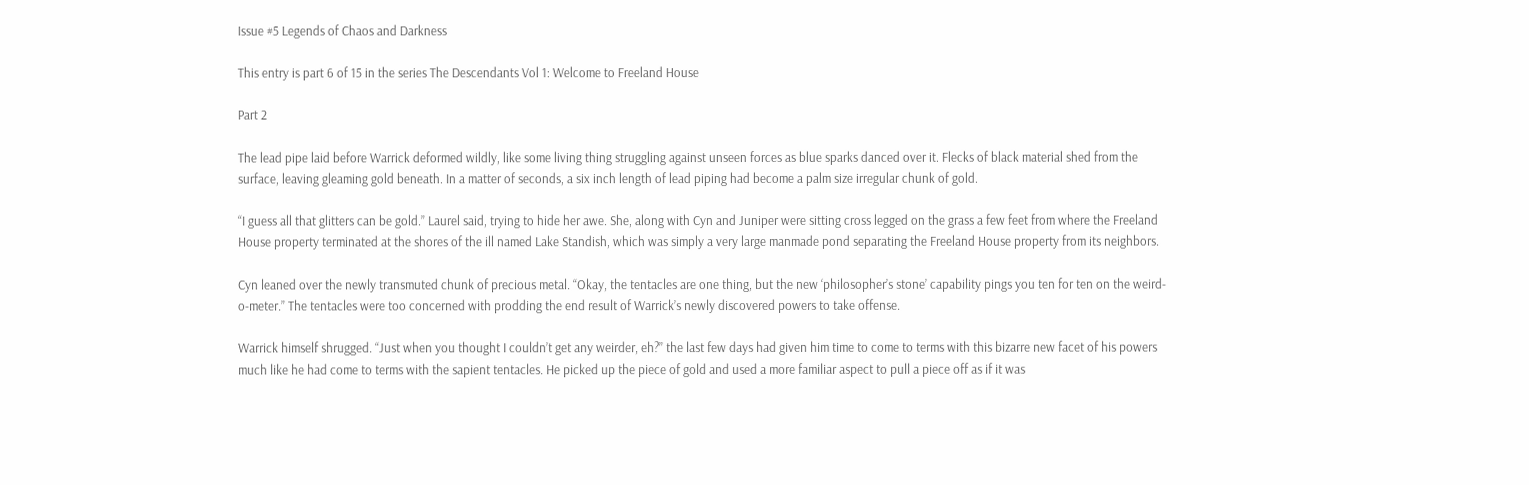Issue #5 Legends of Chaos and Darkness

This entry is part 6 of 15 in the series The Descendants Vol 1: Welcome to Freeland House

Part 2

The lead pipe laid before Warrick deformed wildly, like some living thing struggling against unseen forces as blue sparks danced over it. Flecks of black material shed from the surface, leaving gleaming gold beneath. In a matter of seconds, a six inch length of lead piping had become a palm size irregular chunk of gold.

“I guess all that glitters can be gold.” Laurel said, trying to hide her awe. She, along with Cyn and Juniper were sitting cross legged on the grass a few feet from where the Freeland House property terminated at the shores of the ill named Lake Standish, which was simply a very large manmade pond separating the Freeland House property from its neighbors.

Cyn leaned over the newly transmuted chunk of precious metal. “Okay, the tentacles are one thing, but the new ‘philosopher’s stone’ capability pings you ten for ten on the weird-o-meter.” The tentacles were too concerned with prodding the end result of Warrick’s newly discovered powers to take offense.

Warrick himself shrugged. “Just when you thought I couldn’t get any weirder, eh?” the last few days had given him time to come to terms with this bizarre new facet of his powers much like he had come to terms with the sapient tentacles. He picked up the piece of gold and used a more familiar aspect to pull a piece off as if it was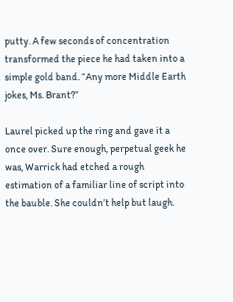putty. A few seconds of concentration transformed the piece he had taken into a simple gold band. “Any more Middle Earth jokes, Ms. Brant?”

Laurel picked up the ring and gave it a once over. Sure enough, perpetual geek he was, Warrick had etched a rough estimation of a familiar line of script into the bauble. She couldn’t help but laugh.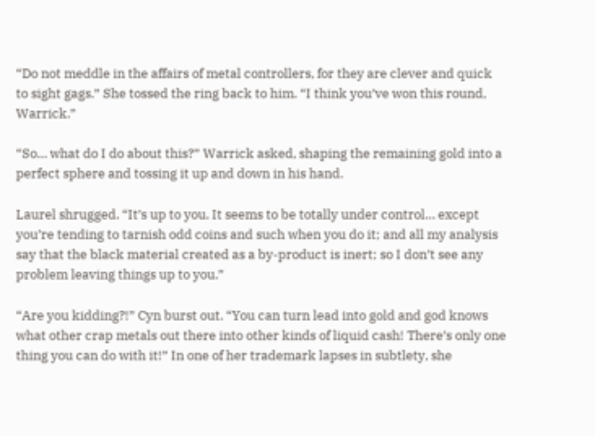“Do not meddle in the affairs of metal controllers, for they are clever and quick to sight gags.” She tossed the ring back to him. “I think you’ve won this round, Warrick.”

“So… what do I do about this?” Warrick asked, shaping the remaining gold into a perfect sphere and tossing it up and down in his hand.

Laurel shrugged. “It’s up to you. It seems to be totally under control… except you’re tending to tarnish odd coins and such when you do it; and all my analysis say that the black material created as a by-product is inert; so I don’t see any problem leaving things up to you.”

“Are you kidding?!” Cyn burst out. “You can turn lead into gold and god knows what other crap metals out there into other kinds of liquid cash! There’s only one thing you can do with it!” In one of her trademark lapses in subtlety, she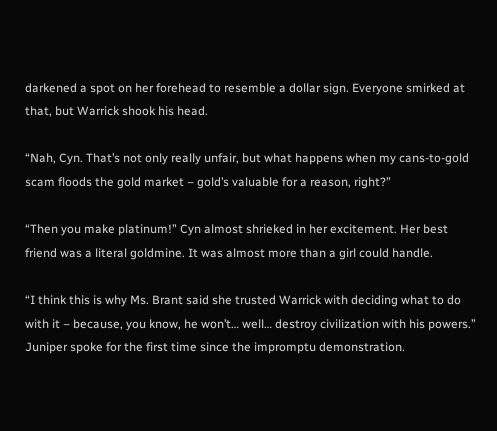darkened a spot on her forehead to resemble a dollar sign. Everyone smirked at that, but Warrick shook his head.

“Nah, Cyn. That’s not only really unfair, but what happens when my cans-to-gold scam floods the gold market – gold’s valuable for a reason, right?”

“Then you make platinum!” Cyn almost shrieked in her excitement. Her best friend was a literal goldmine. It was almost more than a girl could handle.

“I think this is why Ms. Brant said she trusted Warrick with deciding what to do with it – because, you know, he won’t… well… destroy civilization with his powers.” Juniper spoke for the first time since the impromptu demonstration.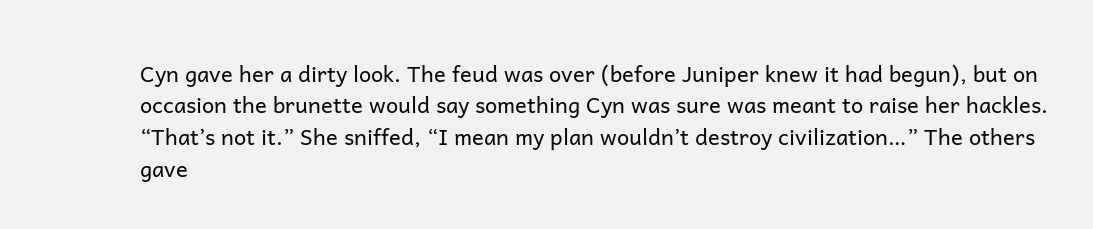Cyn gave her a dirty look. The feud was over (before Juniper knew it had begun), but on occasion the brunette would say something Cyn was sure was meant to raise her hackles. “That’s not it.” She sniffed, “I mean my plan wouldn’t destroy civilization…” The others gave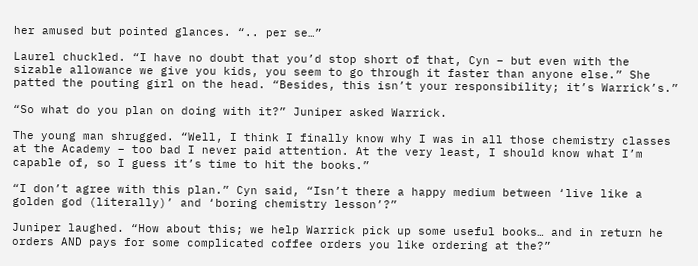her amused but pointed glances. “.. per se…”

Laurel chuckled. “I have no doubt that you’d stop short of that, Cyn – but even with the sizable allowance we give you kids, you seem to go through it faster than anyone else.” She patted the pouting girl on the head. “Besides, this isn’t your responsibility; it’s Warrick’s.”

“So what do you plan on doing with it?” Juniper asked Warrick.

The young man shrugged. “Well, I think I finally know why I was in all those chemistry classes at the Academy – too bad I never paid attention. At the very least, I should know what I’m capable of, so I guess it’s time to hit the books.”

“I don’t agree with this plan.” Cyn said, “Isn’t there a happy medium between ‘live like a golden god (literally)’ and ‘boring chemistry lesson’?”

Juniper laughed. “How about this; we help Warrick pick up some useful books… and in return he orders AND pays for some complicated coffee orders you like ordering at the?”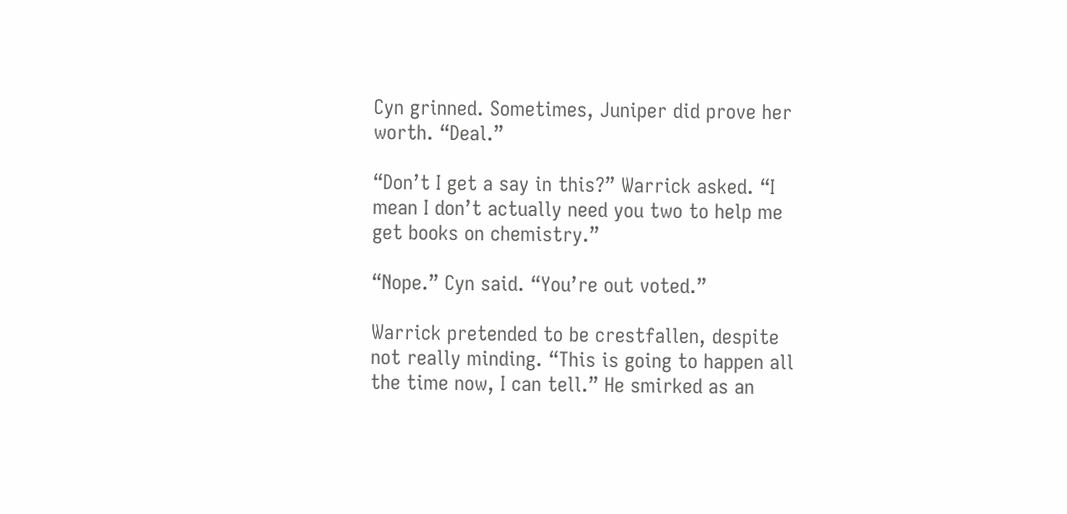Cyn grinned. Sometimes, Juniper did prove her worth. “Deal.”

“Don’t I get a say in this?” Warrick asked. “I mean I don’t actually need you two to help me get books on chemistry.”

“Nope.” Cyn said. “You’re out voted.”

Warrick pretended to be crestfallen, despite not really minding. “This is going to happen all the time now, I can tell.” He smirked as an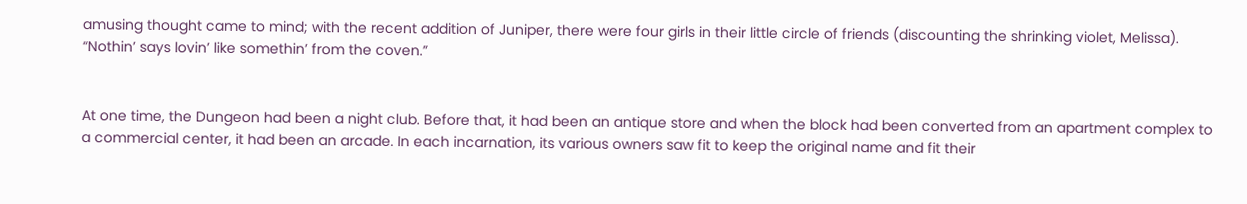amusing thought came to mind; with the recent addition of Juniper, there were four girls in their little circle of friends (discounting the shrinking violet, Melissa). “Nothin’ says lovin’ like somethin’ from the coven.”


At one time, the Dungeon had been a night club. Before that, it had been an antique store and when the block had been converted from an apartment complex to a commercial center, it had been an arcade. In each incarnation, its various owners saw fit to keep the original name and fit their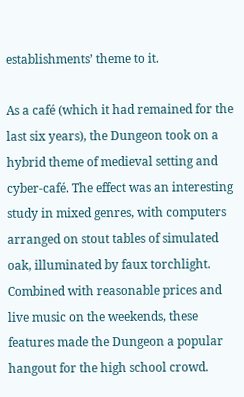establishments’ theme to it.

As a café (which it had remained for the last six years), the Dungeon took on a hybrid theme of medieval setting and cyber-café. The effect was an interesting study in mixed genres, with computers arranged on stout tables of simulated oak, illuminated by faux torchlight. Combined with reasonable prices and live music on the weekends, these features made the Dungeon a popular hangout for the high school crowd.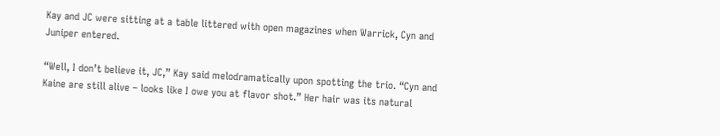Kay and JC were sitting at a table littered with open magazines when Warrick, Cyn and Juniper entered.

“Well, I don’t believe it, JC,” Kay said melodramatically upon spotting the trio. “Cyn and Kaine are still alive – looks like I owe you at flavor shot.” Her hair was its natural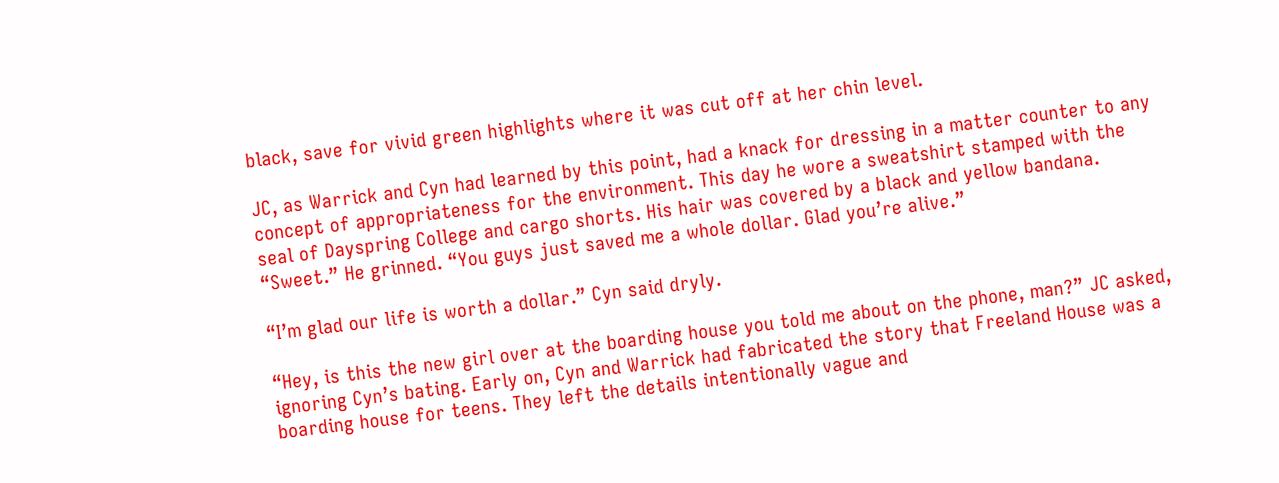black, save for vivid green highlights where it was cut off at her chin level.

JC, as Warrick and Cyn had learned by this point, had a knack for dressing in a matter counter to any concept of appropriateness for the environment. This day he wore a sweatshirt stamped with the seal of Dayspring College and cargo shorts. His hair was covered by a black and yellow bandana. “Sweet.” He grinned. “You guys just saved me a whole dollar. Glad you’re alive.”

“I’m glad our life is worth a dollar.” Cyn said dryly.

“Hey, is this the new girl over at the boarding house you told me about on the phone, man?” JC asked, ignoring Cyn’s bating. Early on, Cyn and Warrick had fabricated the story that Freeland House was a boarding house for teens. They left the details intentionally vague and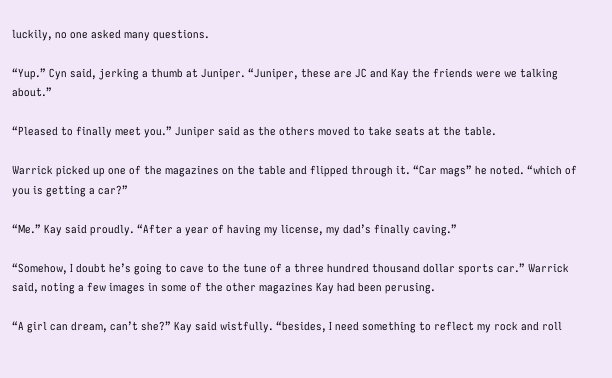luckily, no one asked many questions.

“Yup.” Cyn said, jerking a thumb at Juniper. “Juniper, these are JC and Kay the friends were we talking about.”

“Pleased to finally meet you.” Juniper said as the others moved to take seats at the table.

Warrick picked up one of the magazines on the table and flipped through it. “Car mags” he noted. “which of you is getting a car?”

“Me.” Kay said proudly. “After a year of having my license, my dad’s finally caving.”

“Somehow, I doubt he’s going to cave to the tune of a three hundred thousand dollar sports car.” Warrick said, noting a few images in some of the other magazines Kay had been perusing.

“A girl can dream, can’t she?” Kay said wistfully. “besides, I need something to reflect my rock and roll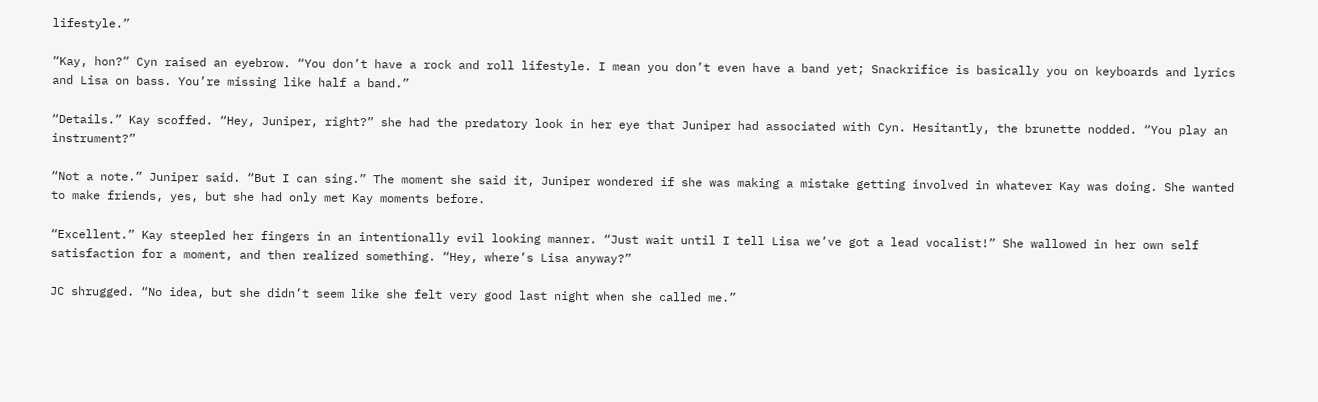lifestyle.”

“Kay, hon?” Cyn raised an eyebrow. “You don’t have a rock and roll lifestyle. I mean you don’t even have a band yet; Snackrifice is basically you on keyboards and lyrics and Lisa on bass. You’re missing like half a band.”

“Details.” Kay scoffed. “Hey, Juniper, right?” she had the predatory look in her eye that Juniper had associated with Cyn. Hesitantly, the brunette nodded. “You play an instrument?”

“Not a note.” Juniper said. “But I can sing.” The moment she said it, Juniper wondered if she was making a mistake getting involved in whatever Kay was doing. She wanted to make friends, yes, but she had only met Kay moments before.

“Excellent.” Kay steepled her fingers in an intentionally evil looking manner. “Just wait until I tell Lisa we’ve got a lead vocalist!” She wallowed in her own self satisfaction for a moment, and then realized something. “Hey, where’s Lisa anyway?”

JC shrugged. “No idea, but she didn’t seem like she felt very good last night when she called me.”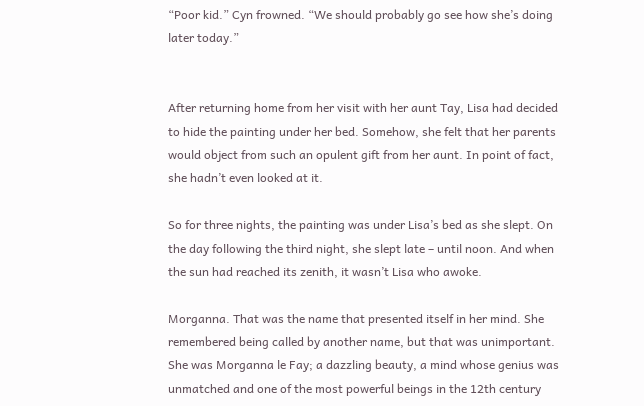“Poor kid.” Cyn frowned. “We should probably go see how she’s doing later today.”


After returning home from her visit with her aunt Tay, Lisa had decided to hide the painting under her bed. Somehow, she felt that her parents would object from such an opulent gift from her aunt. In point of fact, she hadn’t even looked at it.

So for three nights, the painting was under Lisa’s bed as she slept. On the day following the third night, she slept late – until noon. And when the sun had reached its zenith, it wasn’t Lisa who awoke.

Morganna. That was the name that presented itself in her mind. She remembered being called by another name, but that was unimportant. She was Morganna le Fay; a dazzling beauty, a mind whose genius was unmatched and one of the most powerful beings in the 12th century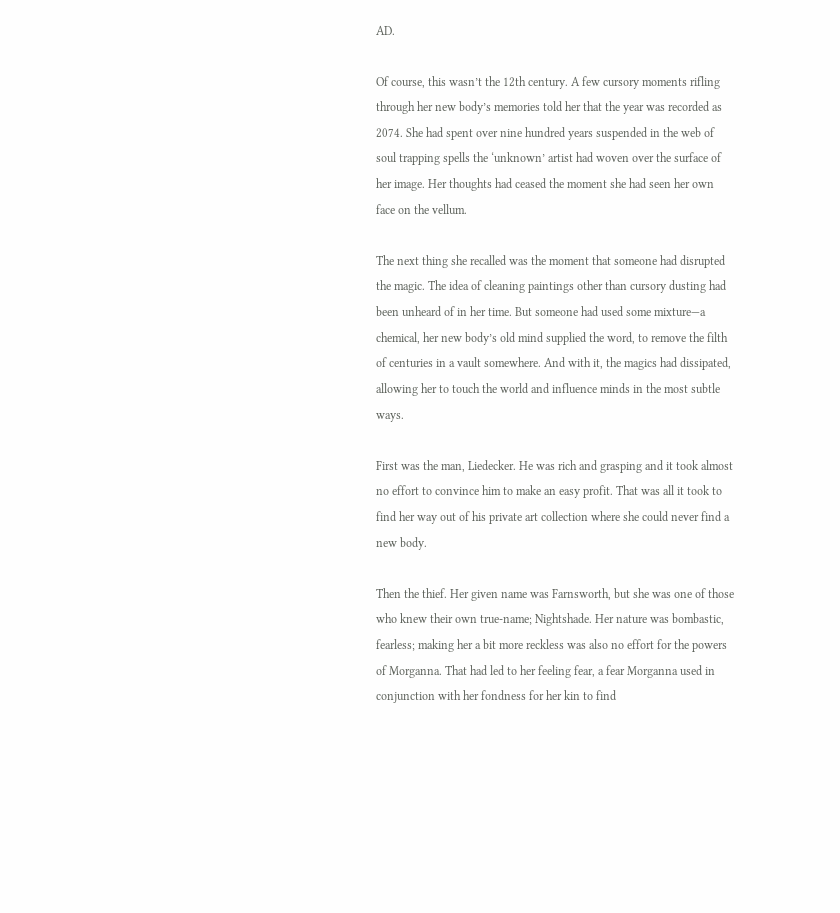AD.

Of course, this wasn’t the 12th century. A few cursory moments rifling through her new body’s memories told her that the year was recorded as 2074. She had spent over nine hundred years suspended in the web of soul trapping spells the ‘unknown’ artist had woven over the surface of her image. Her thoughts had ceased the moment she had seen her own face on the vellum.

The next thing she recalled was the moment that someone had disrupted the magic. The idea of cleaning paintings other than cursory dusting had been unheard of in her time. But someone had used some mixture—a chemical, her new body’s old mind supplied the word, to remove the filth of centuries in a vault somewhere. And with it, the magics had dissipated, allowing her to touch the world and influence minds in the most subtle ways.

First was the man, Liedecker. He was rich and grasping and it took almost no effort to convince him to make an easy profit. That was all it took to find her way out of his private art collection where she could never find a new body.

Then the thief. Her given name was Farnsworth, but she was one of those who knew their own true-name; Nightshade. Her nature was bombastic, fearless; making her a bit more reckless was also no effort for the powers of Morganna. That had led to her feeling fear, a fear Morganna used in conjunction with her fondness for her kin to find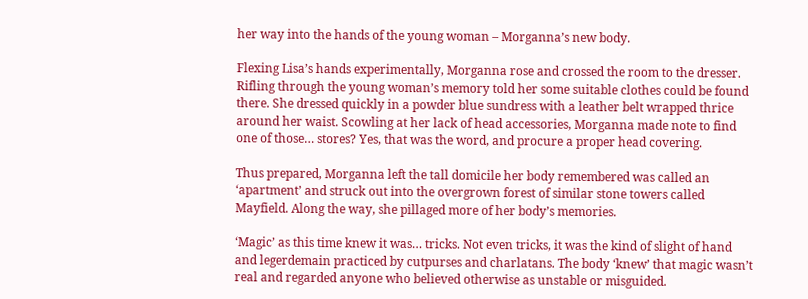her way into the hands of the young woman – Morganna’s new body.

Flexing Lisa’s hands experimentally, Morganna rose and crossed the room to the dresser. Rifling through the young woman’s memory told her some suitable clothes could be found there. She dressed quickly in a powder blue sundress with a leather belt wrapped thrice around her waist. Scowling at her lack of head accessories, Morganna made note to find one of those… stores? Yes, that was the word, and procure a proper head covering.

Thus prepared, Morganna left the tall domicile her body remembered was called an ‘apartment’ and struck out into the overgrown forest of similar stone towers called Mayfield. Along the way, she pillaged more of her body’s memories.

‘Magic’ as this time knew it was… tricks. Not even tricks, it was the kind of slight of hand and legerdemain practiced by cutpurses and charlatans. The body ‘knew’ that magic wasn’t real and regarded anyone who believed otherwise as unstable or misguided.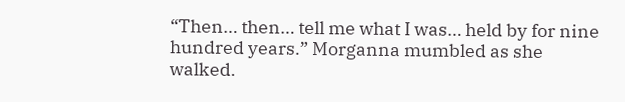“Then… then… tell me what I was… held by for nine hundred years.” Morganna mumbled as she walked.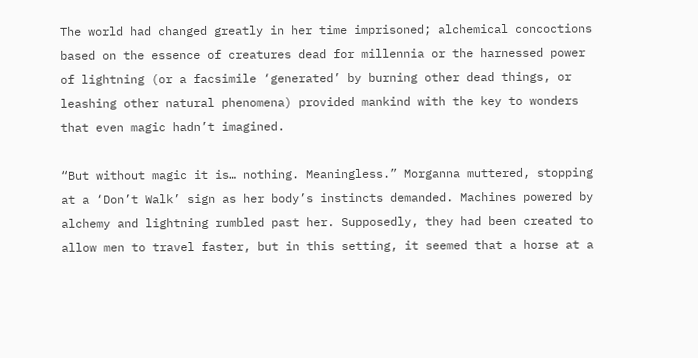The world had changed greatly in her time imprisoned; alchemical concoctions based on the essence of creatures dead for millennia or the harnessed power of lightning (or a facsimile ‘generated’ by burning other dead things, or leashing other natural phenomena) provided mankind with the key to wonders that even magic hadn’t imagined.

“But without magic it is… nothing. Meaningless.” Morganna muttered, stopping at a ‘Don’t Walk’ sign as her body’s instincts demanded. Machines powered by alchemy and lightning rumbled past her. Supposedly, they had been created to allow men to travel faster, but in this setting, it seemed that a horse at a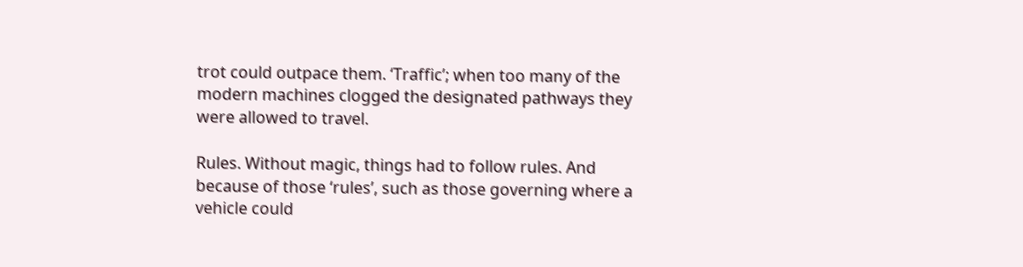trot could outpace them. ‘Traffic’; when too many of the modern machines clogged the designated pathways they were allowed to travel.

Rules. Without magic, things had to follow rules. And because of those ‘rules’, such as those governing where a vehicle could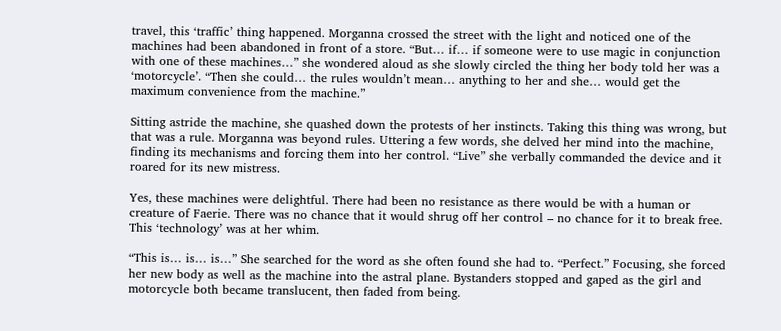travel, this ‘traffic’ thing happened. Morganna crossed the street with the light and noticed one of the machines had been abandoned in front of a store. “But… if… if someone were to use magic in conjunction with one of these machines…” she wondered aloud as she slowly circled the thing her body told her was a ‘motorcycle’. “Then she could… the rules wouldn’t mean… anything to her and she… would get the maximum convenience from the machine.”

Sitting astride the machine, she quashed down the protests of her instincts. Taking this thing was wrong, but that was a rule. Morganna was beyond rules. Uttering a few words, she delved her mind into the machine, finding its mechanisms and forcing them into her control. “Live” she verbally commanded the device and it roared for its new mistress.

Yes, these machines were delightful. There had been no resistance as there would be with a human or creature of Faerie. There was no chance that it would shrug off her control – no chance for it to break free. This ‘technology’ was at her whim.

“This is… is… is…” She searched for the word as she often found she had to. “Perfect.” Focusing, she forced her new body as well as the machine into the astral plane. Bystanders stopped and gaped as the girl and motorcycle both became translucent, then faded from being.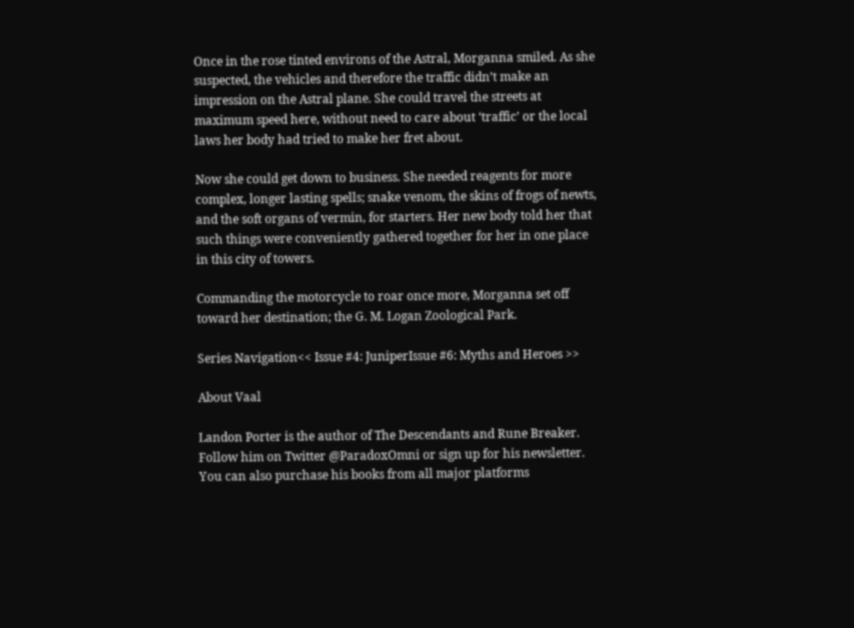Once in the rose tinted environs of the Astral, Morganna smiled. As she suspected, the vehicles and therefore the traffic didn’t make an impression on the Astral plane. She could travel the streets at maximum speed here, without need to care about ‘traffic’ or the local laws her body had tried to make her fret about.

Now she could get down to business. She needed reagents for more complex, longer lasting spells; snake venom, the skins of frogs of newts, and the soft organs of vermin, for starters. Her new body told her that such things were conveniently gathered together for her in one place in this city of towers.

Commanding the motorcycle to roar once more, Morganna set off toward her destination; the G. M. Logan Zoological Park.

Series Navigation<< Issue #4: JuniperIssue #6: Myths and Heroes >>

About Vaal

Landon Porter is the author of The Descendants and Rune Breaker. Follow him on Twitter @ParadoxOmni or sign up for his newsletter. You can also purchase his books from all major platforms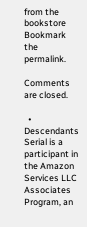from the bookstore
Bookmark the permalink.

Comments are closed.

  • Descendants Serial is a participant in the Amazon Services LLC Associates Program, an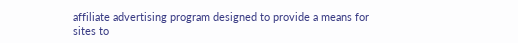affiliate advertising program designed to provide a means for sites to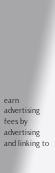earn advertising fees by advertising and linking to